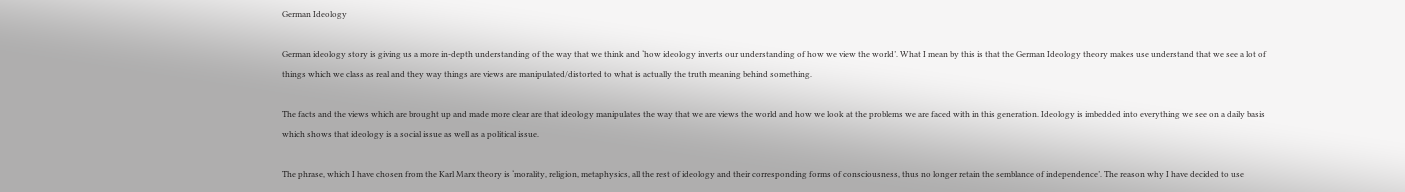German Ideology

German ideology story is giving us a more in-depth understanding of the way that we think and ‘how ideology inverts our understanding of how we view the world’. What I mean by this is that the German Ideology theory makes use understand that we see a lot of things which we class as real and they way things are views are manipulated/distorted to what is actually the truth meaning behind something.

The facts and the views which are brought up and made more clear are that ideology manipulates the way that we are views the world and how we look at the problems we are faced with in this generation. Ideology is imbedded into everything we see on a daily basis which shows that ideology is a social issue as well as a political issue.

The phrase, which I have chosen from the Karl Marx theory is ‘morality, religion, metaphysics, all the rest of ideology and their corresponding forms of consciousness, thus no longer retain the semblance of independence’. The reason why I have decided to use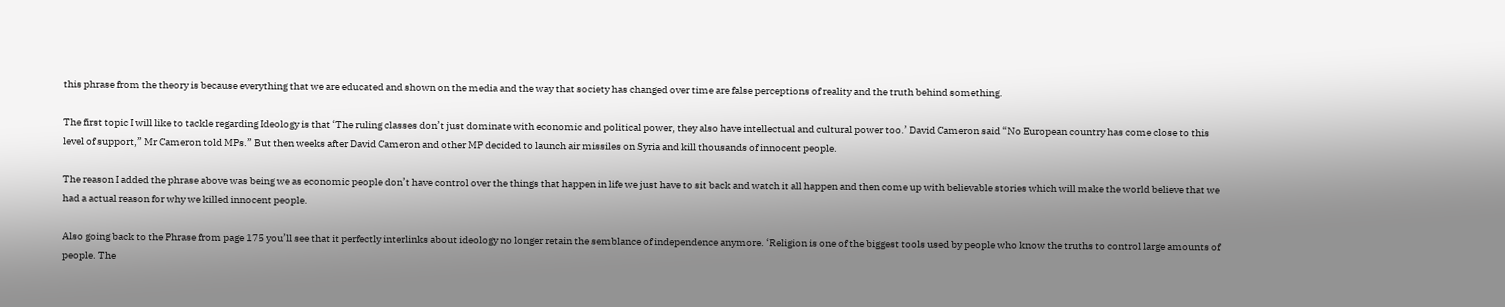this phrase from the theory is because everything that we are educated and shown on the media and the way that society has changed over time are false perceptions of reality and the truth behind something.

The first topic I will like to tackle regarding Ideology is that ‘The ruling classes don’t just dominate with economic and political power, they also have intellectual and cultural power too.’ David Cameron said “No European country has come close to this level of support,” Mr Cameron told MPs.” But then weeks after David Cameron and other MP decided to launch air missiles on Syria and kill thousands of innocent people.

The reason I added the phrase above was being we as economic people don’t have control over the things that happen in life we just have to sit back and watch it all happen and then come up with believable stories which will make the world believe that we had a actual reason for why we killed innocent people.

Also going back to the Phrase from page 175 you’ll see that it perfectly interlinks about ideology no longer retain the semblance of independence anymore. ‘Religion is one of the biggest tools used by people who know the truths to control large amounts of people. The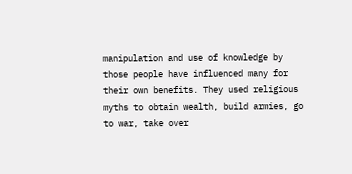manipulation and use of knowledge by those people have influenced many for their own benefits. They used religious myths to obtain wealth, build armies, go to war, take over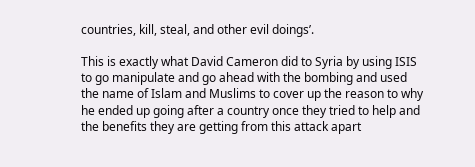countries, kill, steal, and other evil doings’.

This is exactly what David Cameron did to Syria by using ISIS to go manipulate and go ahead with the bombing and used the name of Islam and Muslims to cover up the reason to why he ended up going after a country once they tried to help and the benefits they are getting from this attack apart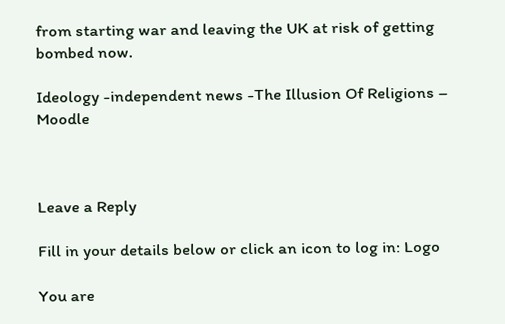from starting war and leaving the UK at risk of getting bombed now.

Ideology -independent news -The Illusion Of Religions – Moodle



Leave a Reply

Fill in your details below or click an icon to log in: Logo

You are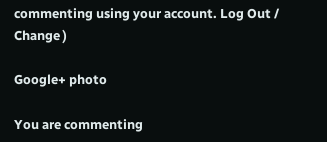commenting using your account. Log Out /  Change )

Google+ photo

You are commenting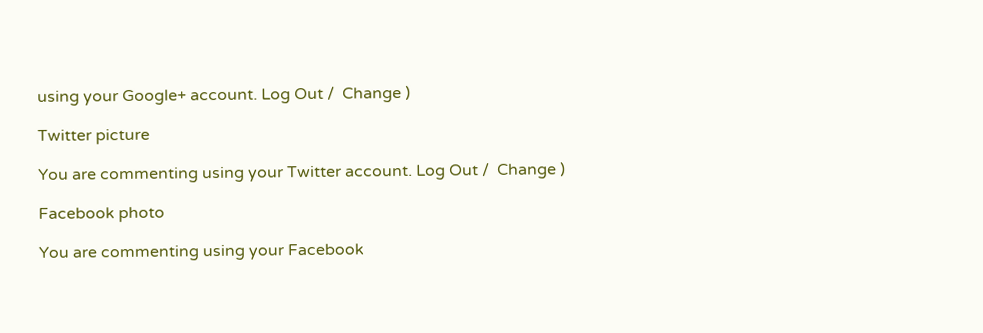using your Google+ account. Log Out /  Change )

Twitter picture

You are commenting using your Twitter account. Log Out /  Change )

Facebook photo

You are commenting using your Facebook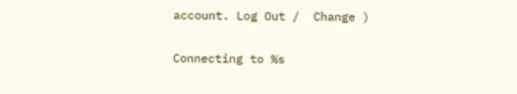account. Log Out /  Change )


Connecting to %s